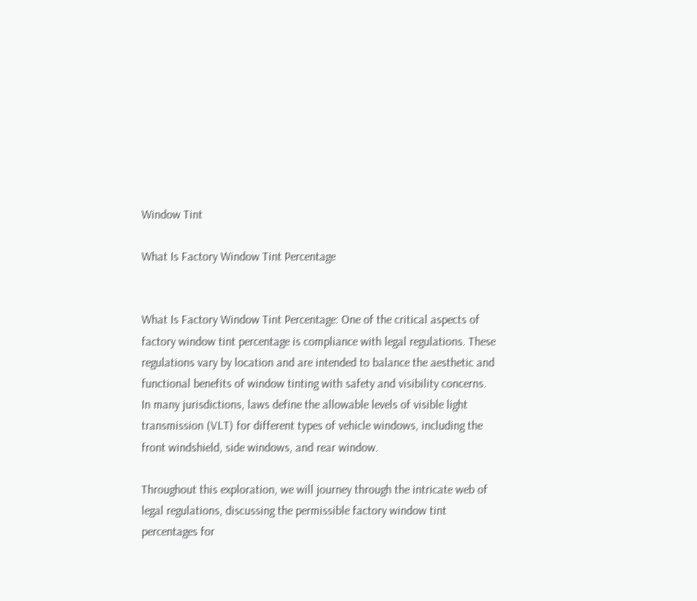Window Tint

What Is Factory Window Tint Percentage


What Is Factory Window Tint Percentage: One of the critical aspects of factory window tint percentage is compliance with legal regulations. These regulations vary by location and are intended to balance the aesthetic and functional benefits of window tinting with safety and visibility concerns. In many jurisdictions, laws define the allowable levels of visible light transmission (VLT) for different types of vehicle windows, including the front windshield, side windows, and rear window.

Throughout this exploration, we will journey through the intricate web of legal regulations, discussing the permissible factory window tint percentages for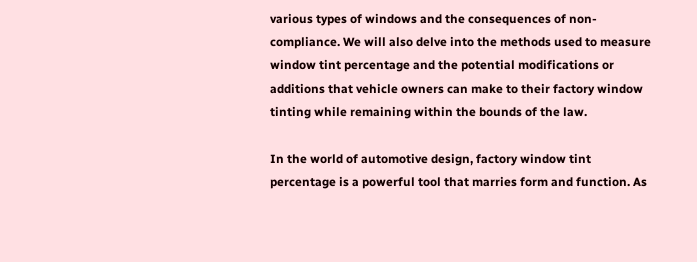various types of windows and the consequences of non-compliance. We will also delve into the methods used to measure window tint percentage and the potential modifications or additions that vehicle owners can make to their factory window tinting while remaining within the bounds of the law.

In the world of automotive design, factory window tint percentage is a powerful tool that marries form and function. As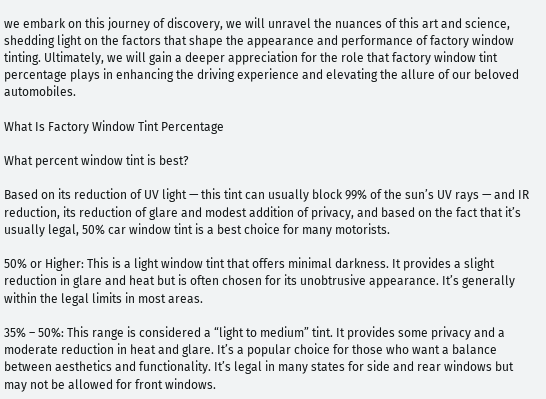we embark on this journey of discovery, we will unravel the nuances of this art and science, shedding light on the factors that shape the appearance and performance of factory window tinting. Ultimately, we will gain a deeper appreciation for the role that factory window tint percentage plays in enhancing the driving experience and elevating the allure of our beloved automobiles.

What Is Factory Window Tint Percentage

What percent window tint is best?

Based on its reduction of UV light — this tint can usually block 99% of the sun’s UV rays — and IR reduction, its reduction of glare and modest addition of privacy, and based on the fact that it’s usually legal, 50% car window tint is a best choice for many motorists.

50% or Higher: This is a light window tint that offers minimal darkness. It provides a slight reduction in glare and heat but is often chosen for its unobtrusive appearance. It’s generally within the legal limits in most areas.

35% – 50%: This range is considered a “light to medium” tint. It provides some privacy and a moderate reduction in heat and glare. It’s a popular choice for those who want a balance between aesthetics and functionality. It’s legal in many states for side and rear windows but may not be allowed for front windows.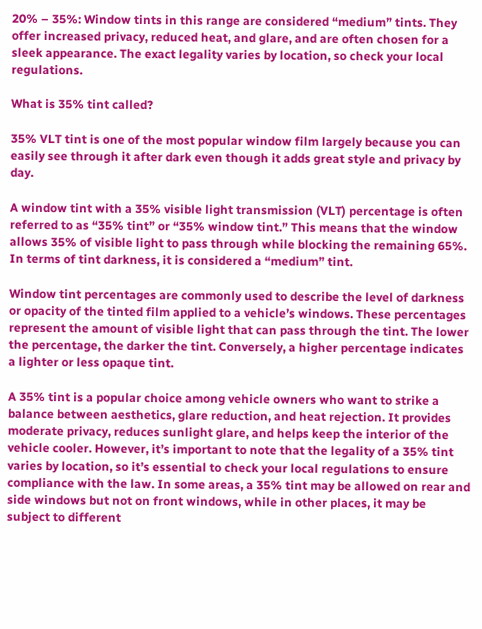20% – 35%: Window tints in this range are considered “medium” tints. They offer increased privacy, reduced heat, and glare, and are often chosen for a sleek appearance. The exact legality varies by location, so check your local regulations.

What is 35% tint called?

35% VLT tint is one of the most popular window film largely because you can easily see through it after dark even though it adds great style and privacy by day.

A window tint with a 35% visible light transmission (VLT) percentage is often referred to as “35% tint” or “35% window tint.” This means that the window allows 35% of visible light to pass through while blocking the remaining 65%. In terms of tint darkness, it is considered a “medium” tint.

Window tint percentages are commonly used to describe the level of darkness or opacity of the tinted film applied to a vehicle’s windows. These percentages represent the amount of visible light that can pass through the tint. The lower the percentage, the darker the tint. Conversely, a higher percentage indicates a lighter or less opaque tint.

A 35% tint is a popular choice among vehicle owners who want to strike a balance between aesthetics, glare reduction, and heat rejection. It provides moderate privacy, reduces sunlight glare, and helps keep the interior of the vehicle cooler. However, it’s important to note that the legality of a 35% tint varies by location, so it’s essential to check your local regulations to ensure compliance with the law. In some areas, a 35% tint may be allowed on rear and side windows but not on front windows, while in other places, it may be subject to different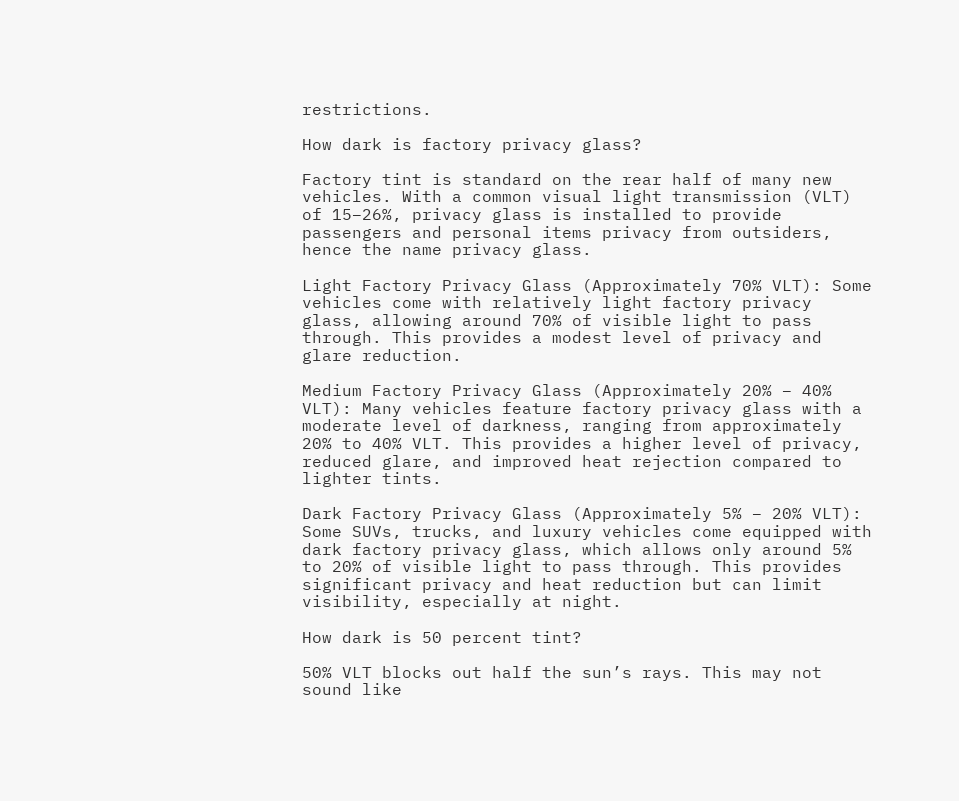restrictions.

How dark is factory privacy glass?

Factory tint is standard on the rear half of many new vehicles. With a common visual light transmission (VLT) of 15–26%, privacy glass is installed to provide passengers and personal items privacy from outsiders, hence the name privacy glass.

Light Factory Privacy Glass (Approximately 70% VLT): Some vehicles come with relatively light factory privacy glass, allowing around 70% of visible light to pass through. This provides a modest level of privacy and glare reduction.

Medium Factory Privacy Glass (Approximately 20% – 40% VLT): Many vehicles feature factory privacy glass with a moderate level of darkness, ranging from approximately 20% to 40% VLT. This provides a higher level of privacy, reduced glare, and improved heat rejection compared to lighter tints.

Dark Factory Privacy Glass (Approximately 5% – 20% VLT): Some SUVs, trucks, and luxury vehicles come equipped with dark factory privacy glass, which allows only around 5% to 20% of visible light to pass through. This provides significant privacy and heat reduction but can limit visibility, especially at night.

How dark is 50 percent tint?

50% VLT blocks out half the sun’s rays. This may not sound like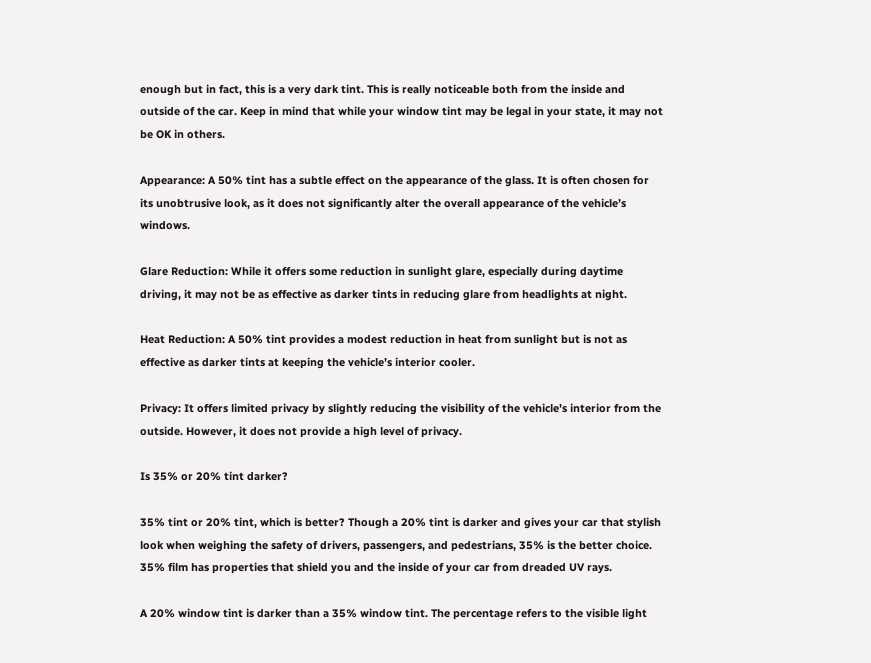enough but in fact, this is a very dark tint. This is really noticeable both from the inside and outside of the car. Keep in mind that while your window tint may be legal in your state, it may not be OK in others.

Appearance: A 50% tint has a subtle effect on the appearance of the glass. It is often chosen for its unobtrusive look, as it does not significantly alter the overall appearance of the vehicle’s windows.

Glare Reduction: While it offers some reduction in sunlight glare, especially during daytime driving, it may not be as effective as darker tints in reducing glare from headlights at night.

Heat Reduction: A 50% tint provides a modest reduction in heat from sunlight but is not as effective as darker tints at keeping the vehicle’s interior cooler.

Privacy: It offers limited privacy by slightly reducing the visibility of the vehicle’s interior from the outside. However, it does not provide a high level of privacy.

Is 35% or 20% tint darker?

35% tint or 20% tint, which is better? Though a 20% tint is darker and gives your car that stylish look when weighing the safety of drivers, passengers, and pedestrians, 35% is the better choice. 35% film has properties that shield you and the inside of your car from dreaded UV rays.

A 20% window tint is darker than a 35% window tint. The percentage refers to the visible light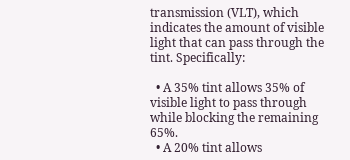transmission (VLT), which indicates the amount of visible light that can pass through the tint. Specifically:

  • A 35% tint allows 35% of visible light to pass through while blocking the remaining 65%.
  • A 20% tint allows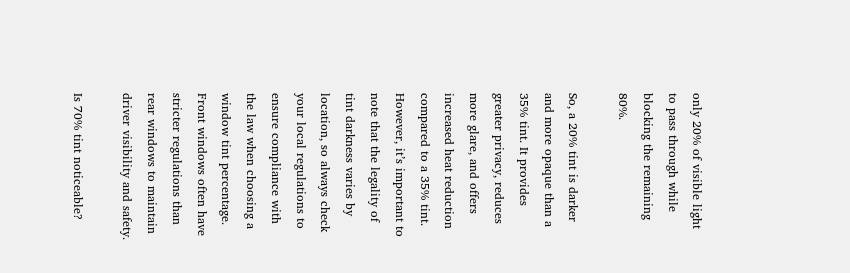only 20% of visible light to pass through while blocking the remaining 80%.

So, a 20% tint is darker and more opaque than a 35% tint. It provides greater privacy, reduces more glare, and offers increased heat reduction compared to a 35% tint. However, it’s important to note that the legality of tint darkness varies by location, so always check your local regulations to ensure compliance with the law when choosing a window tint percentage. Front windows often have stricter regulations than rear windows to maintain driver visibility and safety.

Is 70% tint noticeable?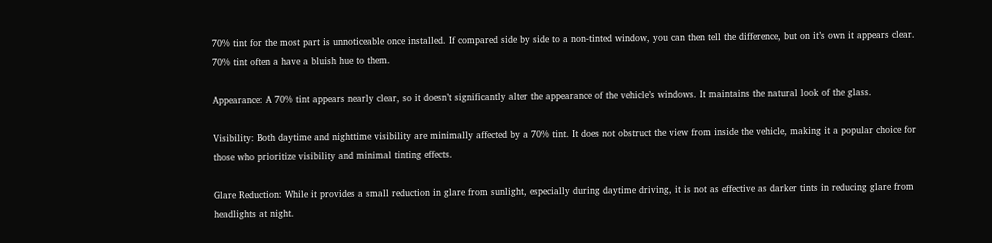70% tint for the most part is unnoticeable once installed. If compared side by side to a non-tinted window, you can then tell the difference, but on it’s own it appears clear. 70% tint often a have a bluish hue to them.

Appearance: A 70% tint appears nearly clear, so it doesn’t significantly alter the appearance of the vehicle’s windows. It maintains the natural look of the glass.

Visibility: Both daytime and nighttime visibility are minimally affected by a 70% tint. It does not obstruct the view from inside the vehicle, making it a popular choice for those who prioritize visibility and minimal tinting effects.

Glare Reduction: While it provides a small reduction in glare from sunlight, especially during daytime driving, it is not as effective as darker tints in reducing glare from headlights at night.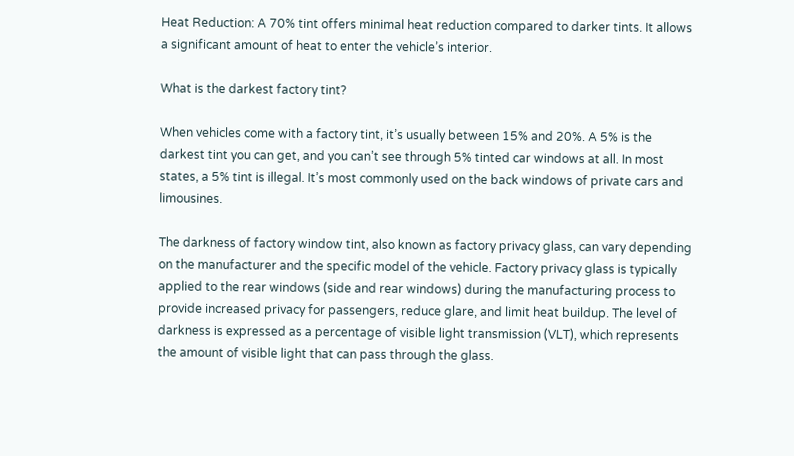Heat Reduction: A 70% tint offers minimal heat reduction compared to darker tints. It allows a significant amount of heat to enter the vehicle’s interior.

What is the darkest factory tint?

When vehicles come with a factory tint, it’s usually between 15% and 20%. A 5% is the darkest tint you can get, and you can’t see through 5% tinted car windows at all. In most states, a 5% tint is illegal. It’s most commonly used on the back windows of private cars and limousines.

The darkness of factory window tint, also known as factory privacy glass, can vary depending on the manufacturer and the specific model of the vehicle. Factory privacy glass is typically applied to the rear windows (side and rear windows) during the manufacturing process to provide increased privacy for passengers, reduce glare, and limit heat buildup. The level of darkness is expressed as a percentage of visible light transmission (VLT), which represents the amount of visible light that can pass through the glass.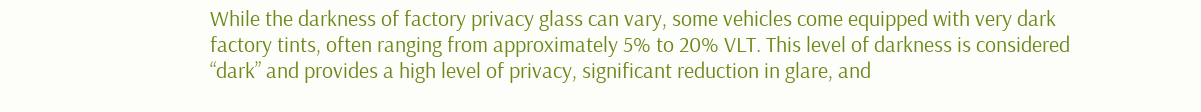While the darkness of factory privacy glass can vary, some vehicles come equipped with very dark factory tints, often ranging from approximately 5% to 20% VLT. This level of darkness is considered “dark” and provides a high level of privacy, significant reduction in glare, and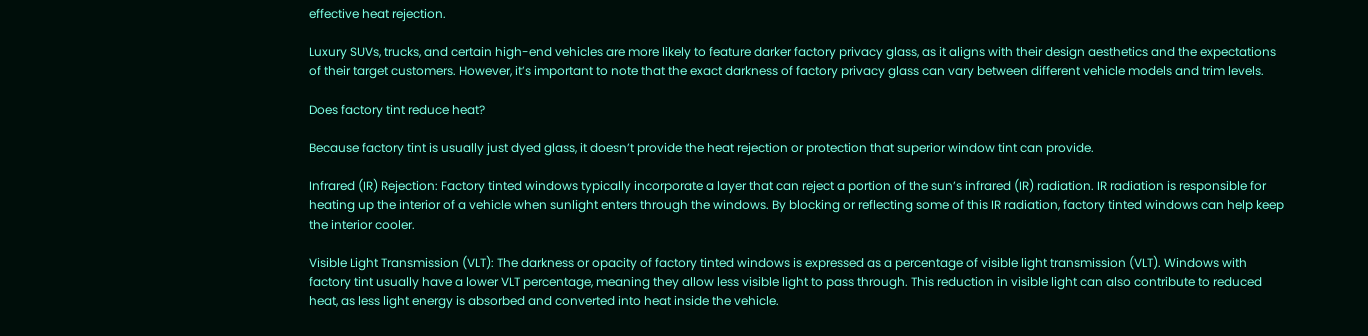effective heat rejection.

Luxury SUVs, trucks, and certain high-end vehicles are more likely to feature darker factory privacy glass, as it aligns with their design aesthetics and the expectations of their target customers. However, it’s important to note that the exact darkness of factory privacy glass can vary between different vehicle models and trim levels.

Does factory tint reduce heat?

Because factory tint is usually just dyed glass, it doesn’t provide the heat rejection or protection that superior window tint can provide.

Infrared (IR) Rejection: Factory tinted windows typically incorporate a layer that can reject a portion of the sun’s infrared (IR) radiation. IR radiation is responsible for heating up the interior of a vehicle when sunlight enters through the windows. By blocking or reflecting some of this IR radiation, factory tinted windows can help keep the interior cooler.

Visible Light Transmission (VLT): The darkness or opacity of factory tinted windows is expressed as a percentage of visible light transmission (VLT). Windows with factory tint usually have a lower VLT percentage, meaning they allow less visible light to pass through. This reduction in visible light can also contribute to reduced heat, as less light energy is absorbed and converted into heat inside the vehicle.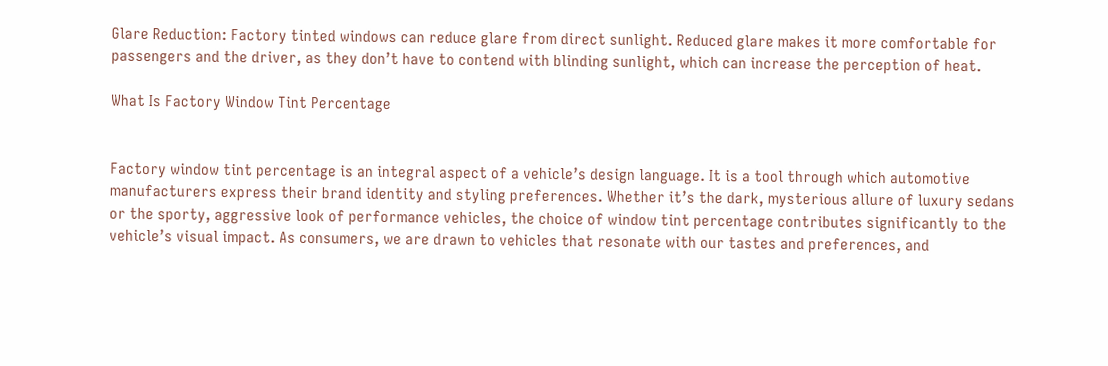Glare Reduction: Factory tinted windows can reduce glare from direct sunlight. Reduced glare makes it more comfortable for passengers and the driver, as they don’t have to contend with blinding sunlight, which can increase the perception of heat.

What Is Factory Window Tint Percentage


Factory window tint percentage is an integral aspect of a vehicle’s design language. It is a tool through which automotive manufacturers express their brand identity and styling preferences. Whether it’s the dark, mysterious allure of luxury sedans or the sporty, aggressive look of performance vehicles, the choice of window tint percentage contributes significantly to the vehicle’s visual impact. As consumers, we are drawn to vehicles that resonate with our tastes and preferences, and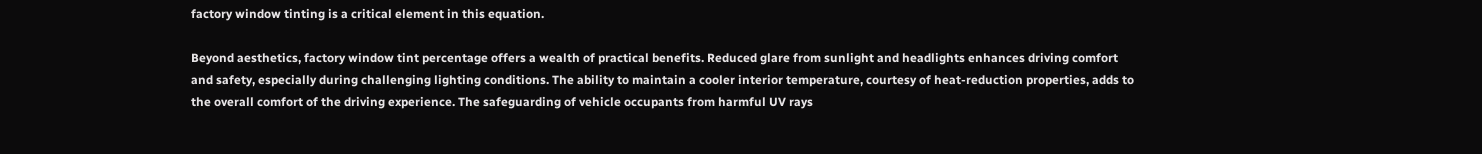factory window tinting is a critical element in this equation.

Beyond aesthetics, factory window tint percentage offers a wealth of practical benefits. Reduced glare from sunlight and headlights enhances driving comfort and safety, especially during challenging lighting conditions. The ability to maintain a cooler interior temperature, courtesy of heat-reduction properties, adds to the overall comfort of the driving experience. The safeguarding of vehicle occupants from harmful UV rays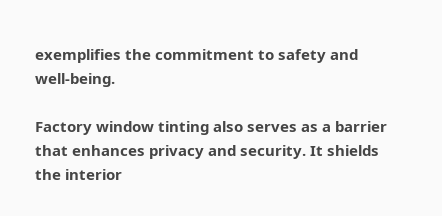exemplifies the commitment to safety and well-being.

Factory window tinting also serves as a barrier that enhances privacy and security. It shields the interior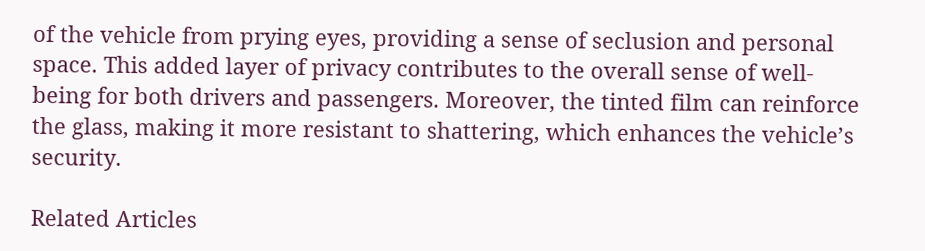of the vehicle from prying eyes, providing a sense of seclusion and personal space. This added layer of privacy contributes to the overall sense of well-being for both drivers and passengers. Moreover, the tinted film can reinforce the glass, making it more resistant to shattering, which enhances the vehicle’s security.

Related Articles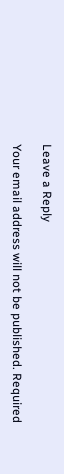Leave a Reply

Your email address will not be published. Required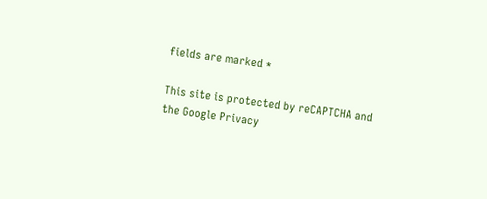fields are marked *

This site is protected by reCAPTCHA and the Google Privacy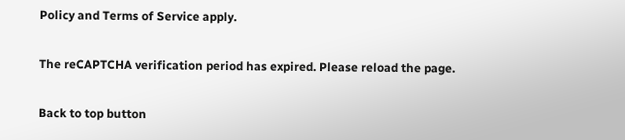Policy and Terms of Service apply.

The reCAPTCHA verification period has expired. Please reload the page.

Back to top button